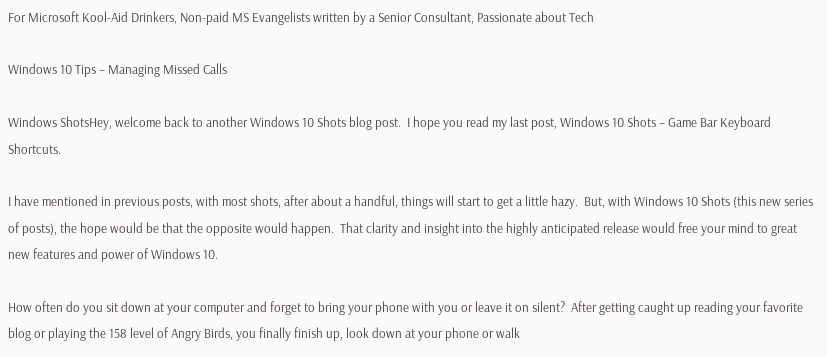For Microsoft Kool-Aid Drinkers, Non-paid MS Evangelists written by a Senior Consultant, Passionate about Tech

Windows 10 Tips – Managing Missed Calls

Windows ShotsHey, welcome back to another Windows 10 Shots blog post.  I hope you read my last post, Windows 10 Shots – Game Bar Keyboard Shortcuts.

I have mentioned in previous posts, with most shots, after about a handful, things will start to get a little hazy.  But, with Windows 10 Shots (this new series of posts), the hope would be that the opposite would happen.  That clarity and insight into the highly anticipated release would free your mind to great new features and power of Windows 10.

How often do you sit down at your computer and forget to bring your phone with you or leave it on silent?  After getting caught up reading your favorite blog or playing the 158 level of Angry Birds, you finally finish up, look down at your phone or walk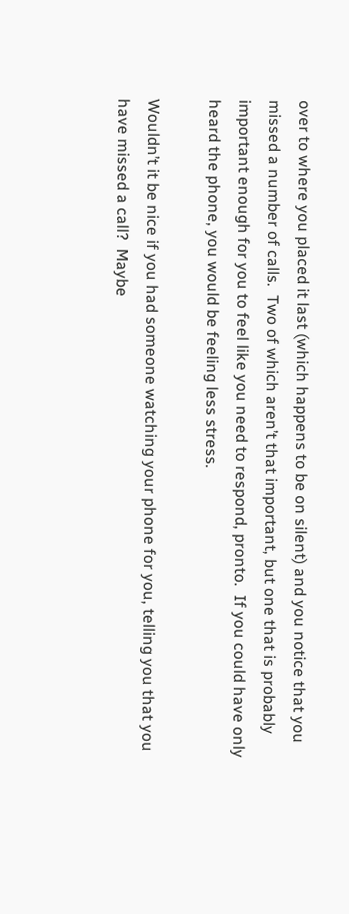over to where you placed it last (which happens to be on silent) and you notice that you missed a number of calls.  Two of which aren’t that important, but one that is probably important enough for you to feel like you need to respond, pronto.  If you could have only heard the phone, you would be feeling less stress.

Wouldn’t it be nice if you had someone watching your phone for you, telling you that you have missed a call?  Maybe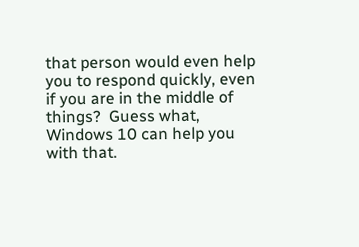that person would even help you to respond quickly, even if you are in the middle of things?  Guess what, Windows 10 can help you with that.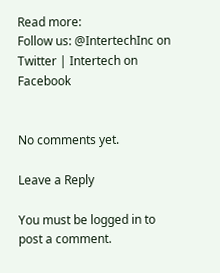Read more:
Follow us: @IntertechInc on Twitter | Intertech on Facebook


No comments yet.

Leave a Reply

You must be logged in to post a comment.